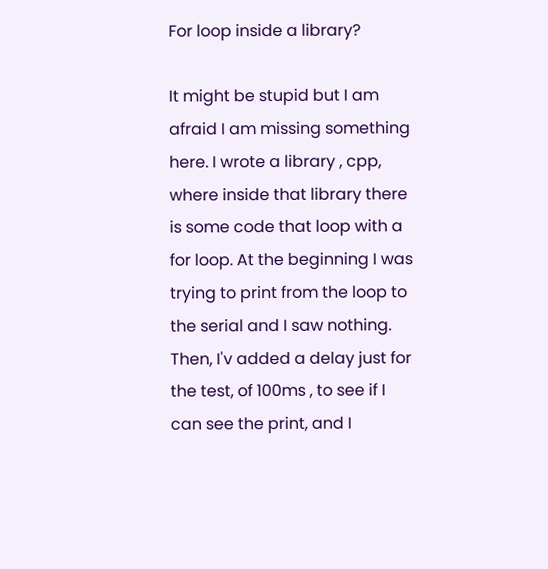For loop inside a library?

It might be stupid but I am afraid I am missing something here. I wrote a library , cpp, where inside that library there is some code that loop with a for loop. At the beginning I was trying to print from the loop to the serial and I saw nothing. Then, I'v added a delay just for the test, of 100ms , to see if I can see the print, and I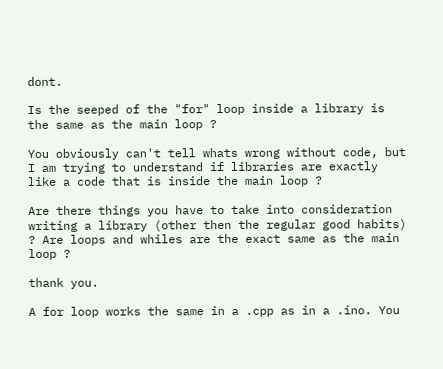dont.

Is the seeped of the "for" loop inside a library is the same as the main loop ?

You obviously can't tell whats wrong without code, but I am trying to understand if libraries are exactly like a code that is inside the main loop ?

Are there things you have to take into consideration writing a library (other then the regular good habits) ? Are loops and whiles are the exact same as the main loop ?

thank you.

A for loop works the same in a .cpp as in a .ino. You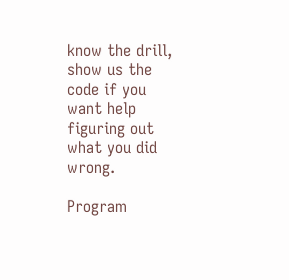know the drill, show us the code if you want help figuring out what you did wrong.

Program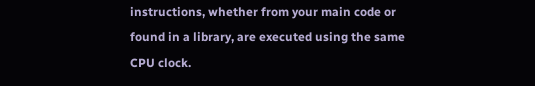instructions, whether from your main code or found in a library, are executed using the same CPU clock.